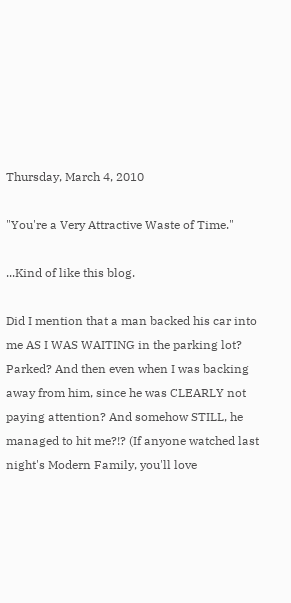Thursday, March 4, 2010

"You're a Very Attractive Waste of Time."

...Kind of like this blog.

Did I mention that a man backed his car into me AS I WAS WAITING in the parking lot? Parked? And then even when I was backing away from him, since he was CLEARLY not paying attention? And somehow STILL, he managed to hit me?!? (If anyone watched last night's Modern Family, you'll love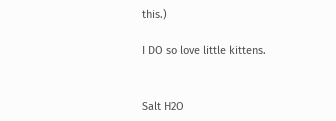this.)

I DO so love little kittens.


Salt H2O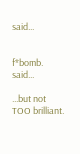said...


f*bomb. said...

...but not TOO brilliant.